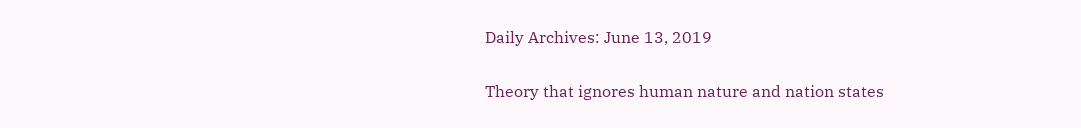Daily Archives: June 13, 2019

Theory that ignores human nature and nation states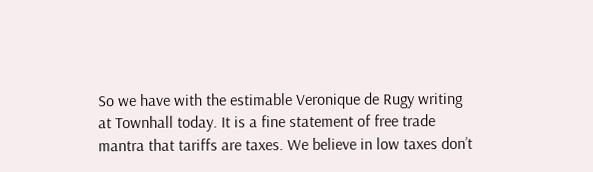So we have with the estimable Veronique de Rugy writing at Townhall today. It is a fine statement of free trade mantra that tariffs are taxes. We believe in low taxes don’t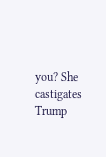you? She castigates Trump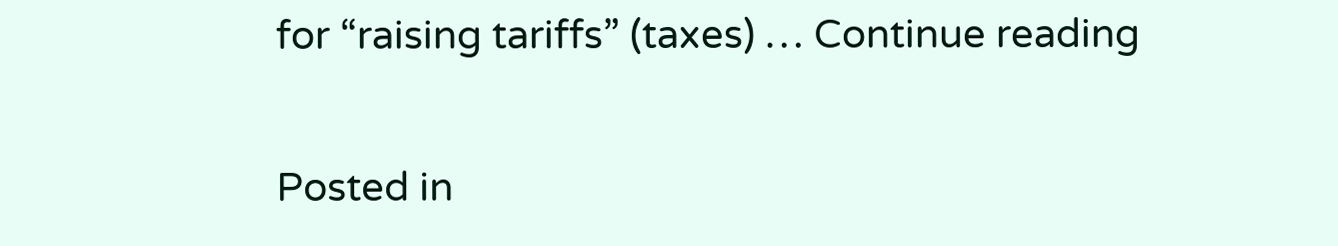for “raising tariffs” (taxes) … Continue reading

Posted in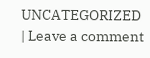UNCATEGORIZED | Leave a comment